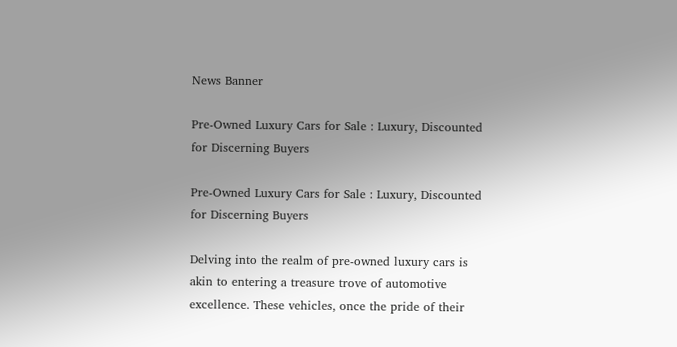News Banner

Pre-Owned Luxury Cars for Sale : Luxury, Discounted for Discerning Buyers

Pre-Owned Luxury Cars for Sale : Luxury, Discounted for Discerning Buyers

Delving into the realm of pre-owned luxury cars is akin to entering a treasure trove of automotive excellence. These vehicles, once the pride of their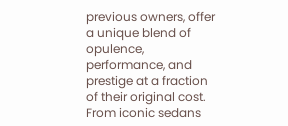previous owners, offer a unique blend of opulence, performance, and prestige at a fraction of their original cost. From iconic sedans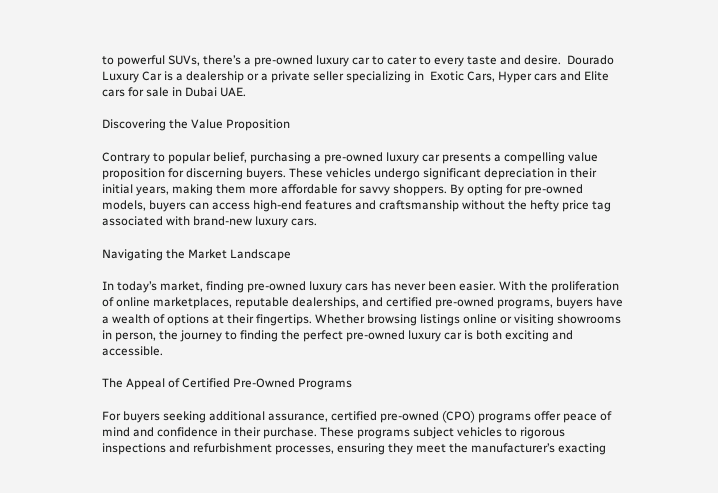to powerful SUVs, there’s a pre-owned luxury car to cater to every taste and desire.  Dourado Luxury Car is a dealership or a private seller specializing in  Exotic Cars, Hyper cars and Elite cars for sale in Dubai UAE.

Discovering the Value Proposition

Contrary to popular belief, purchasing a pre-owned luxury car presents a compelling value proposition for discerning buyers. These vehicles undergo significant depreciation in their initial years, making them more affordable for savvy shoppers. By opting for pre-owned models, buyers can access high-end features and craftsmanship without the hefty price tag associated with brand-new luxury cars.

Navigating the Market Landscape

In today’s market, finding pre-owned luxury cars has never been easier. With the proliferation of online marketplaces, reputable dealerships, and certified pre-owned programs, buyers have a wealth of options at their fingertips. Whether browsing listings online or visiting showrooms in person, the journey to finding the perfect pre-owned luxury car is both exciting and accessible.

The Appeal of Certified Pre-Owned Programs

For buyers seeking additional assurance, certified pre-owned (CPO) programs offer peace of mind and confidence in their purchase. These programs subject vehicles to rigorous inspections and refurbishment processes, ensuring they meet the manufacturer’s exacting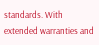standards. With extended warranties and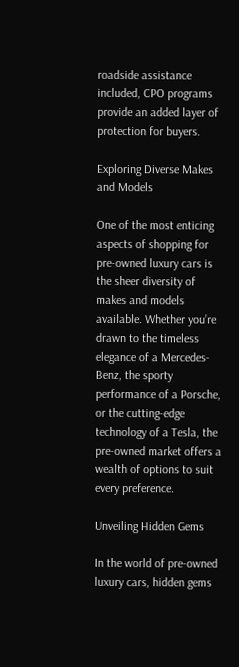roadside assistance included, CPO programs provide an added layer of protection for buyers.

Exploring Diverse Makes and Models

One of the most enticing aspects of shopping for pre-owned luxury cars is the sheer diversity of makes and models available. Whether you’re drawn to the timeless elegance of a Mercedes-Benz, the sporty performance of a Porsche, or the cutting-edge technology of a Tesla, the pre-owned market offers a wealth of options to suit every preference.

Unveiling Hidden Gems

In the world of pre-owned luxury cars, hidden gems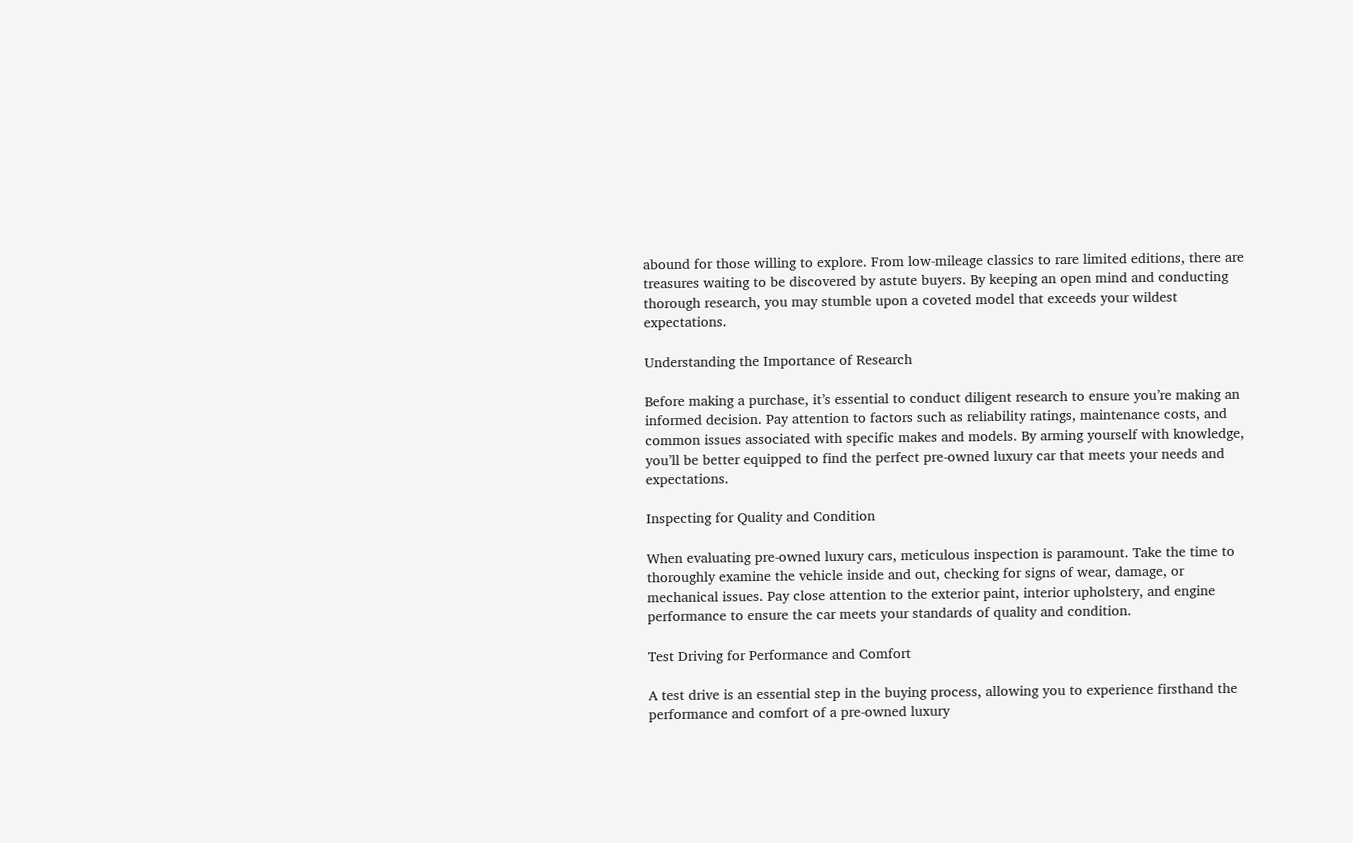abound for those willing to explore. From low-mileage classics to rare limited editions, there are treasures waiting to be discovered by astute buyers. By keeping an open mind and conducting thorough research, you may stumble upon a coveted model that exceeds your wildest expectations.

Understanding the Importance of Research

Before making a purchase, it’s essential to conduct diligent research to ensure you’re making an informed decision. Pay attention to factors such as reliability ratings, maintenance costs, and common issues associated with specific makes and models. By arming yourself with knowledge, you’ll be better equipped to find the perfect pre-owned luxury car that meets your needs and expectations.

Inspecting for Quality and Condition

When evaluating pre-owned luxury cars, meticulous inspection is paramount. Take the time to thoroughly examine the vehicle inside and out, checking for signs of wear, damage, or mechanical issues. Pay close attention to the exterior paint, interior upholstery, and engine performance to ensure the car meets your standards of quality and condition.

Test Driving for Performance and Comfort

A test drive is an essential step in the buying process, allowing you to experience firsthand the performance and comfort of a pre-owned luxury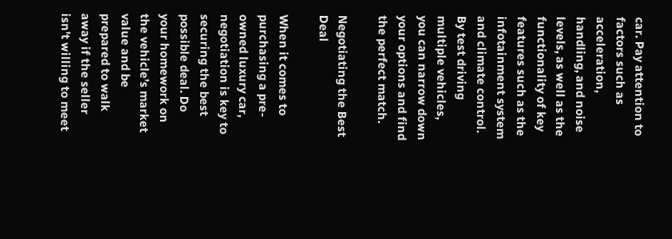car. Pay attention to factors such as acceleration, handling, and noise levels, as well as the functionality of key features such as the infotainment system and climate control. By test driving multiple vehicles, you can narrow down your options and find the perfect match.

Negotiating the Best Deal

When it comes to purchasing a pre-owned luxury car, negotiation is key to securing the best possible deal. Do your homework on the vehicle’s market value and be prepared to walk away if the seller isn’t willing to meet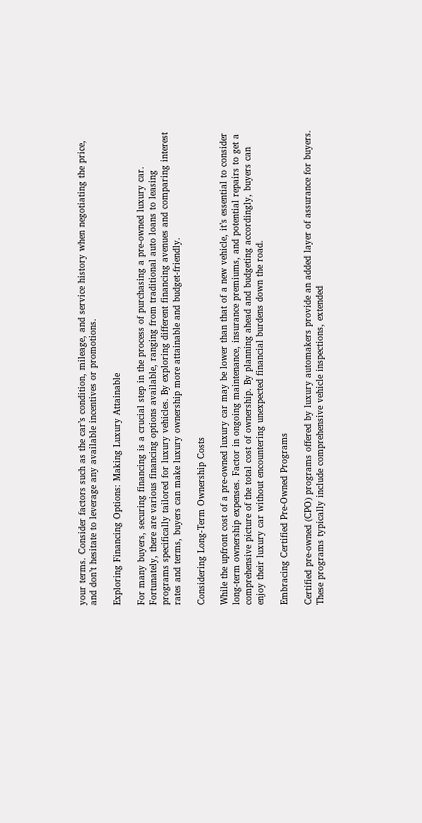your terms. Consider factors such as the car’s condition, mileage, and service history when negotiating the price, and don’t hesitate to leverage any available incentives or promotions.

Exploring Financing Options: Making Luxury Attainable

For many buyers, securing financing is a crucial step in the process of purchasing a pre-owned luxury car. Fortunately, there are various financing options available, ranging from traditional auto loans to leasing programs specifically tailored for luxury vehicles. By exploring different financing avenues and comparing interest rates and terms, buyers can make luxury ownership more attainable and budget-friendly.

Considering Long-Term Ownership Costs

While the upfront cost of a pre-owned luxury car may be lower than that of a new vehicle, it’s essential to consider long-term ownership expenses. Factor in ongoing maintenance, insurance premiums, and potential repairs to get a comprehensive picture of the total cost of ownership. By planning ahead and budgeting accordingly, buyers can enjoy their luxury car without encountering unexpected financial burdens down the road.

Embracing Certified Pre-Owned Programs

Certified pre-owned (CPO) programs offered by luxury automakers provide an added layer of assurance for buyers. These programs typically include comprehensive vehicle inspections, extended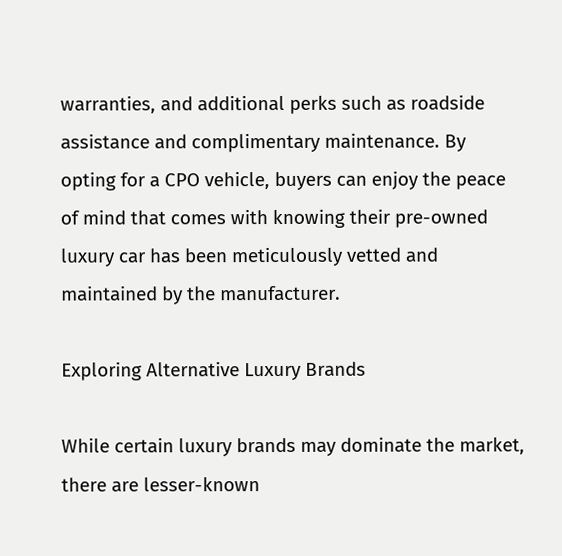warranties, and additional perks such as roadside assistance and complimentary maintenance. By opting for a CPO vehicle, buyers can enjoy the peace of mind that comes with knowing their pre-owned luxury car has been meticulously vetted and maintained by the manufacturer.

Exploring Alternative Luxury Brands

While certain luxury brands may dominate the market, there are lesser-known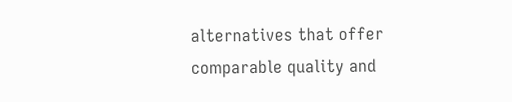alternatives that offer comparable quality and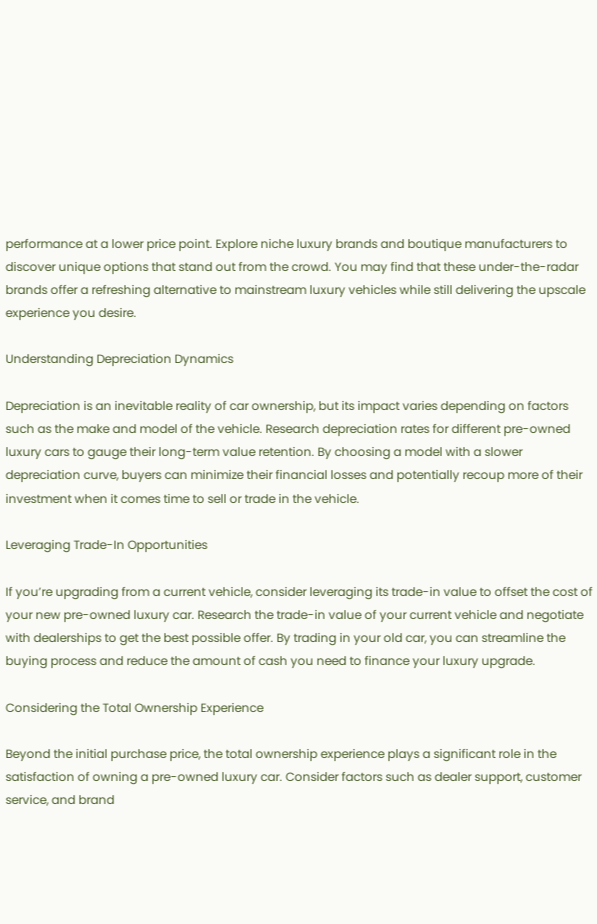performance at a lower price point. Explore niche luxury brands and boutique manufacturers to discover unique options that stand out from the crowd. You may find that these under-the-radar brands offer a refreshing alternative to mainstream luxury vehicles while still delivering the upscale experience you desire.

Understanding Depreciation Dynamics

Depreciation is an inevitable reality of car ownership, but its impact varies depending on factors such as the make and model of the vehicle. Research depreciation rates for different pre-owned luxury cars to gauge their long-term value retention. By choosing a model with a slower depreciation curve, buyers can minimize their financial losses and potentially recoup more of their investment when it comes time to sell or trade in the vehicle.

Leveraging Trade-In Opportunities

If you’re upgrading from a current vehicle, consider leveraging its trade-in value to offset the cost of your new pre-owned luxury car. Research the trade-in value of your current vehicle and negotiate with dealerships to get the best possible offer. By trading in your old car, you can streamline the buying process and reduce the amount of cash you need to finance your luxury upgrade.

Considering the Total Ownership Experience

Beyond the initial purchase price, the total ownership experience plays a significant role in the satisfaction of owning a pre-owned luxury car. Consider factors such as dealer support, customer service, and brand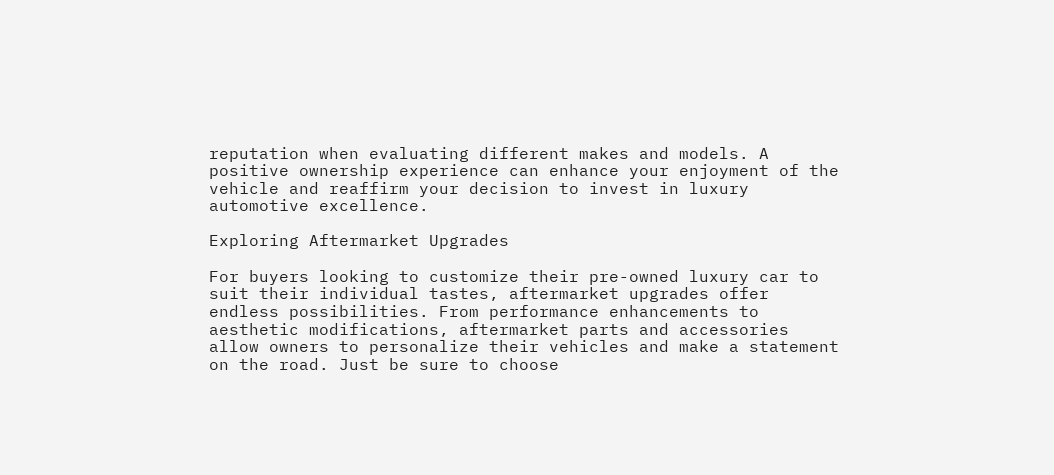reputation when evaluating different makes and models. A positive ownership experience can enhance your enjoyment of the vehicle and reaffirm your decision to invest in luxury automotive excellence.

Exploring Aftermarket Upgrades

For buyers looking to customize their pre-owned luxury car to suit their individual tastes, aftermarket upgrades offer endless possibilities. From performance enhancements to aesthetic modifications, aftermarket parts and accessories allow owners to personalize their vehicles and make a statement on the road. Just be sure to choose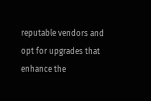reputable vendors and opt for upgrades that enhance the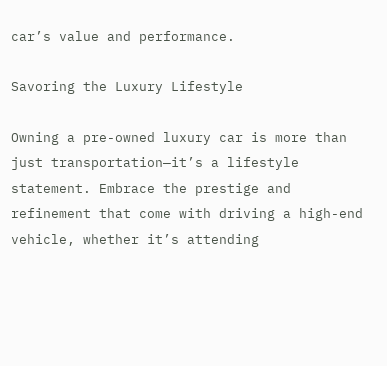car’s value and performance.

Savoring the Luxury Lifestyle

Owning a pre-owned luxury car is more than just transportation—it’s a lifestyle statement. Embrace the prestige and refinement that come with driving a high-end vehicle, whether it’s attending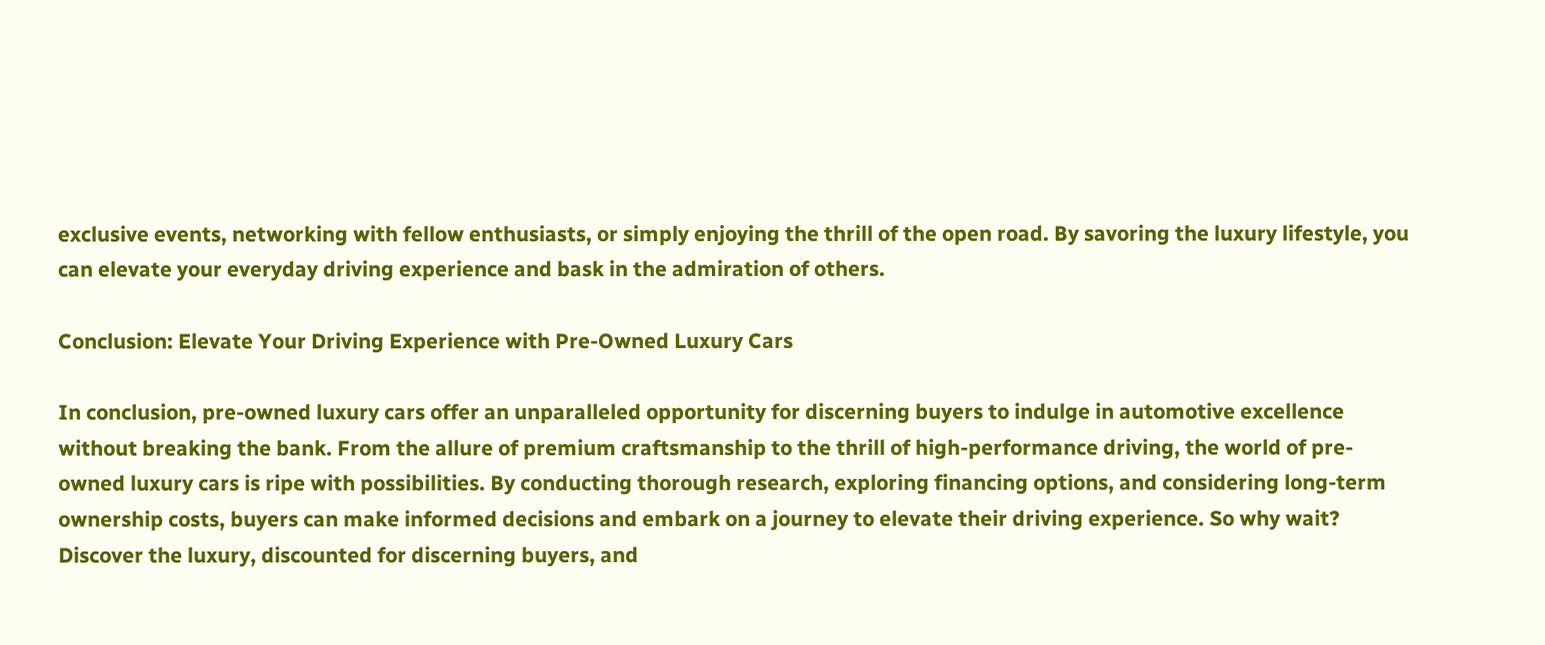exclusive events, networking with fellow enthusiasts, or simply enjoying the thrill of the open road. By savoring the luxury lifestyle, you can elevate your everyday driving experience and bask in the admiration of others.

Conclusion: Elevate Your Driving Experience with Pre-Owned Luxury Cars

In conclusion, pre-owned luxury cars offer an unparalleled opportunity for discerning buyers to indulge in automotive excellence without breaking the bank. From the allure of premium craftsmanship to the thrill of high-performance driving, the world of pre-owned luxury cars is ripe with possibilities. By conducting thorough research, exploring financing options, and considering long-term ownership costs, buyers can make informed decisions and embark on a journey to elevate their driving experience. So why wait? Discover the luxury, discounted for discerning buyers, and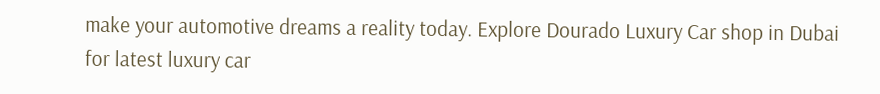make your automotive dreams a reality today. Explore Dourado Luxury Car shop in Dubai for latest luxury car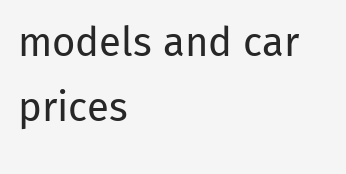models and car prices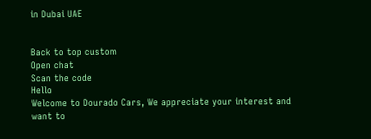in Dubai UAE


Back to top custom
Open chat
Scan the code
Hello
Welcome to Dourado Cars, We appreciate your interest and want to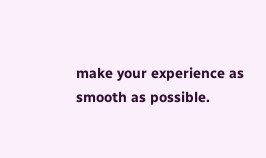make your experience as smooth as possible.